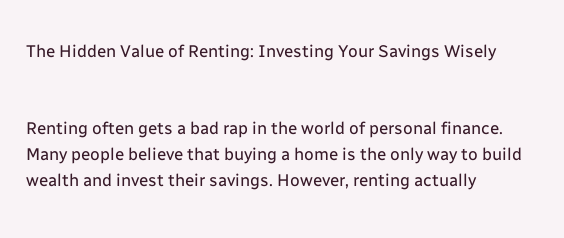The Hidden Value of Renting: Investing Your Savings Wisely


Renting often gets a bad rap in the world of personal finance. Many people believe that buying a home is the only way to build wealth and invest their savings. However, renting actually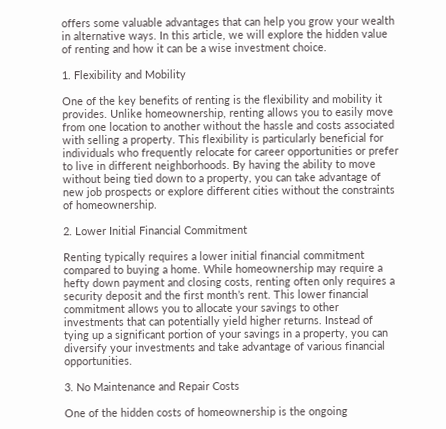offers some valuable advantages that can help you grow your wealth in alternative ways. In this article, we will explore the hidden value of renting and how it can be a wise investment choice.

1. Flexibility and Mobility

One of the key benefits of renting is the flexibility and mobility it provides. Unlike homeownership, renting allows you to easily move from one location to another without the hassle and costs associated with selling a property. This flexibility is particularly beneficial for individuals who frequently relocate for career opportunities or prefer to live in different neighborhoods. By having the ability to move without being tied down to a property, you can take advantage of new job prospects or explore different cities without the constraints of homeownership.

2. Lower Initial Financial Commitment

Renting typically requires a lower initial financial commitment compared to buying a home. While homeownership may require a hefty down payment and closing costs, renting often only requires a security deposit and the first month’s rent. This lower financial commitment allows you to allocate your savings to other investments that can potentially yield higher returns. Instead of tying up a significant portion of your savings in a property, you can diversify your investments and take advantage of various financial opportunities.

3. No Maintenance and Repair Costs

One of the hidden costs of homeownership is the ongoing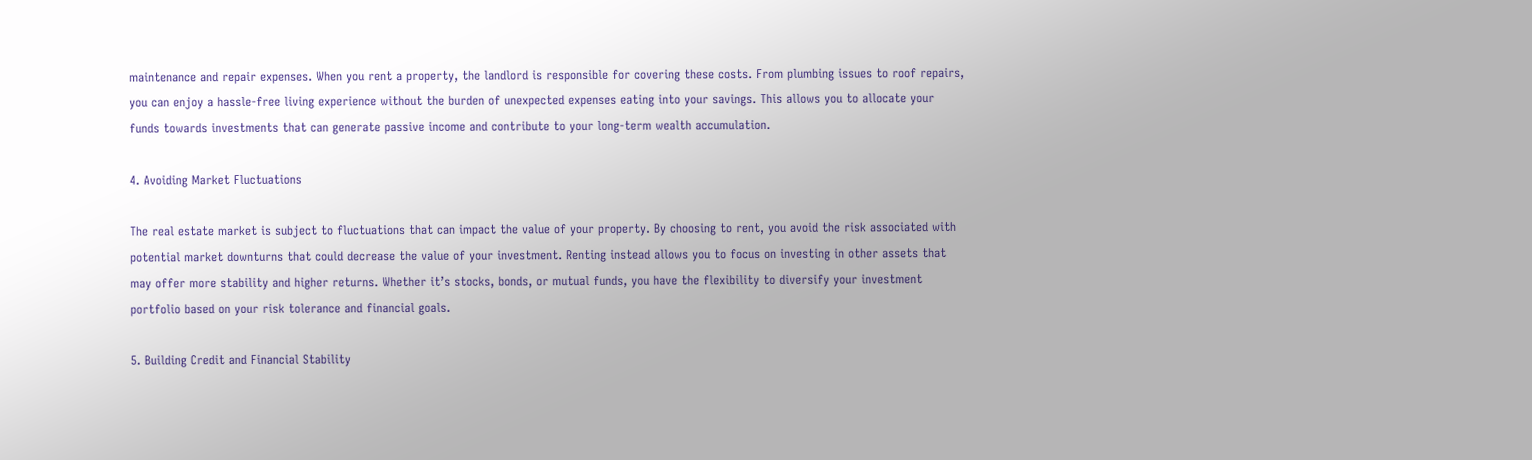maintenance and repair expenses. When you rent a property, the landlord is responsible for covering these costs. From plumbing issues to roof repairs, you can enjoy a hassle-free living experience without the burden of unexpected expenses eating into your savings. This allows you to allocate your funds towards investments that can generate passive income and contribute to your long-term wealth accumulation.

4. Avoiding Market Fluctuations

The real estate market is subject to fluctuations that can impact the value of your property. By choosing to rent, you avoid the risk associated with potential market downturns that could decrease the value of your investment. Renting instead allows you to focus on investing in other assets that may offer more stability and higher returns. Whether it’s stocks, bonds, or mutual funds, you have the flexibility to diversify your investment portfolio based on your risk tolerance and financial goals.

5. Building Credit and Financial Stability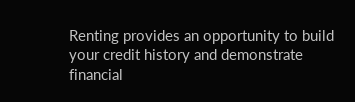Renting provides an opportunity to build your credit history and demonstrate financial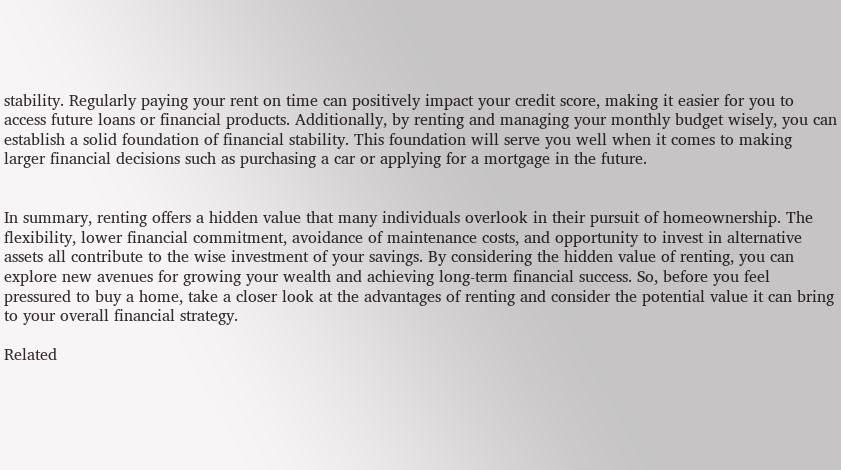stability. Regularly paying your rent on time can positively impact your credit score, making it easier for you to access future loans or financial products. Additionally, by renting and managing your monthly budget wisely, you can establish a solid foundation of financial stability. This foundation will serve you well when it comes to making larger financial decisions such as purchasing a car or applying for a mortgage in the future.


In summary, renting offers a hidden value that many individuals overlook in their pursuit of homeownership. The flexibility, lower financial commitment, avoidance of maintenance costs, and opportunity to invest in alternative assets all contribute to the wise investment of your savings. By considering the hidden value of renting, you can explore new avenues for growing your wealth and achieving long-term financial success. So, before you feel pressured to buy a home, take a closer look at the advantages of renting and consider the potential value it can bring to your overall financial strategy.

Related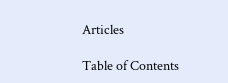Articles

Table of Contents